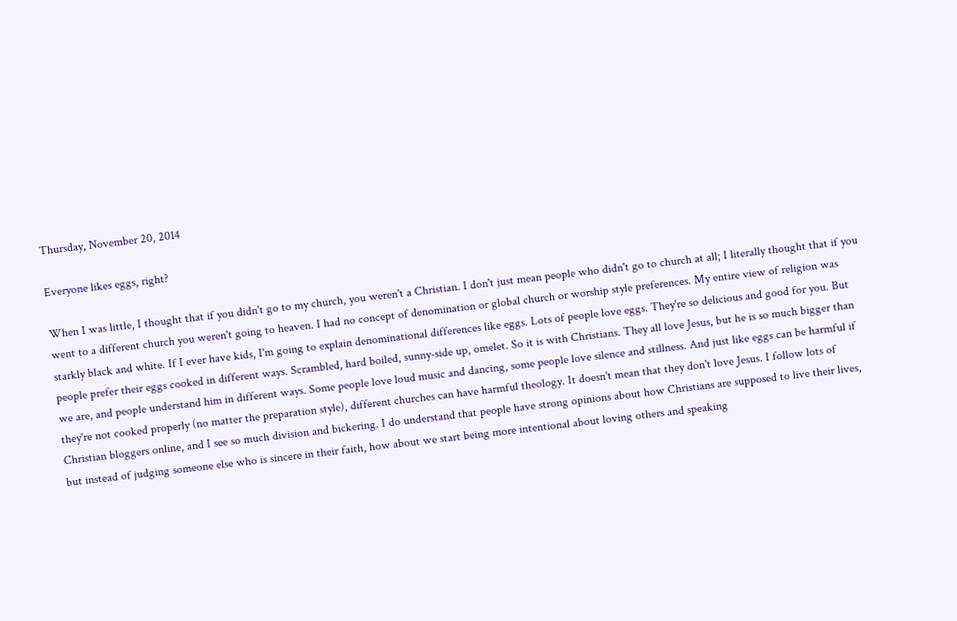Thursday, November 20, 2014

Everyone likes eggs, right?

When I was little, I thought that if you didn't go to my church, you weren't a Christian. I don't just mean people who didn't go to church at all; I literally thought that if you went to a different church you weren't going to heaven. I had no concept of denomination or global church or worship style preferences. My entire view of religion was starkly black and white. If I ever have kids, I'm going to explain denominational differences like eggs. Lots of people love eggs. They're so delicious and good for you. But people prefer their eggs cooked in different ways. Scrambled, hard boiled, sunny-side up, omelet. So it is with Christians. They all love Jesus, but he is so much bigger than we are, and people understand him in different ways. Some people love loud music and dancing, some people love silence and stillness. And just like eggs can be harmful if they're not cooked properly (no matter the preparation style), different churches can have harmful theology. It doesn't mean that they don't love Jesus. I follow lots of Christian bloggers online, and I see so much division and bickering. I do understand that people have strong opinions about how Christians are supposed to live their lives, but instead of judging someone else who is sincere in their faith, how about we start being more intentional about loving others and speaking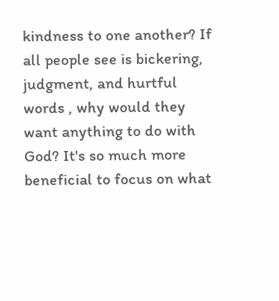kindness to one another? If all people see is bickering, judgment, and hurtful words , why would they want anything to do with God? It's so much more beneficial to focus on what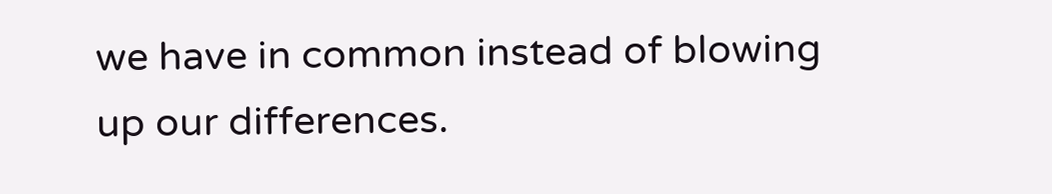we have in common instead of blowing up our differences.